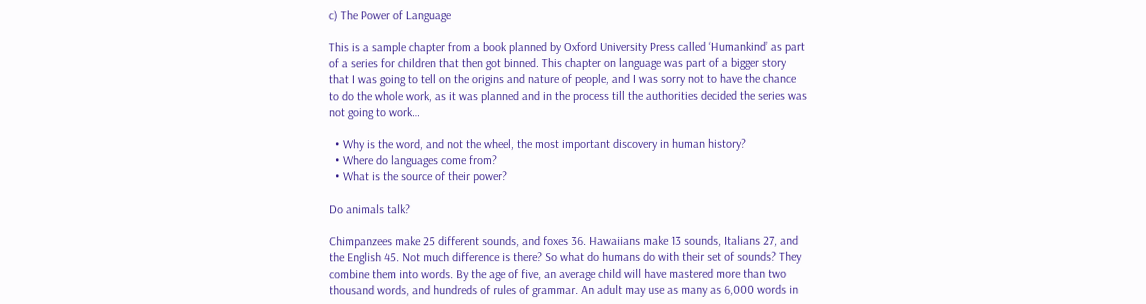c) The Power of Language

This is a sample chapter from a book planned by Oxford University Press called ‘Humankind’ as part of a series for children that then got binned. This chapter on language was part of a bigger story that I was going to tell on the origins and nature of people, and I was sorry not to have the chance to do the whole work, as it was planned and in the process till the authorities decided the series was not going to work…

  • Why is the word, and not the wheel, the most important discovery in human history?
  • Where do languages come from?
  • What is the source of their power?

Do animals talk?

Chimpanzees make 25 different sounds, and foxes 36. Hawaiians make 13 sounds, Italians 27, and the English 45. Not much difference is there? So what do humans do with their set of sounds? They combine them into words. By the age of five, an average child will have mastered more than two thousand words, and hundreds of rules of grammar. An adult may use as many as 6,000 words in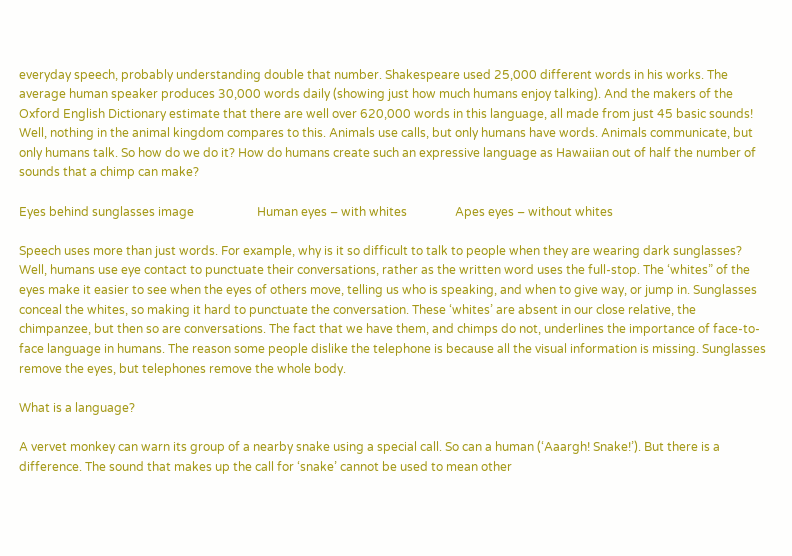everyday speech, probably understanding double that number. Shakespeare used 25,000 different words in his works. The average human speaker produces 30,000 words daily (showing just how much humans enjoy talking). And the makers of the Oxford English Dictionary estimate that there are well over 620,000 words in this language, all made from just 45 basic sounds! Well, nothing in the animal kingdom compares to this. Animals use calls, but only humans have words. Animals communicate, but only humans talk. So how do we do it? How do humans create such an expressive language as Hawaiian out of half the number of sounds that a chimp can make?

Eyes behind sunglasses image                     Human eyes – with whites                Apes eyes – without whites

Speech uses more than just words. For example, why is it so difficult to talk to people when they are wearing dark sunglasses? Well, humans use eye contact to punctuate their conversations, rather as the written word uses the full-stop. The ‘whites” of the eyes make it easier to see when the eyes of others move, telling us who is speaking, and when to give way, or jump in. Sunglasses conceal the whites, so making it hard to punctuate the conversation. These ‘whites’ are absent in our close relative, the chimpanzee, but then so are conversations. The fact that we have them, and chimps do not, underlines the importance of face-to-face language in humans. The reason some people dislike the telephone is because all the visual information is missing. Sunglasses remove the eyes, but telephones remove the whole body.

What is a language?

A vervet monkey can warn its group of a nearby snake using a special call. So can a human (‘Aaargh! Snake!’). But there is a difference. The sound that makes up the call for ‘snake’ cannot be used to mean other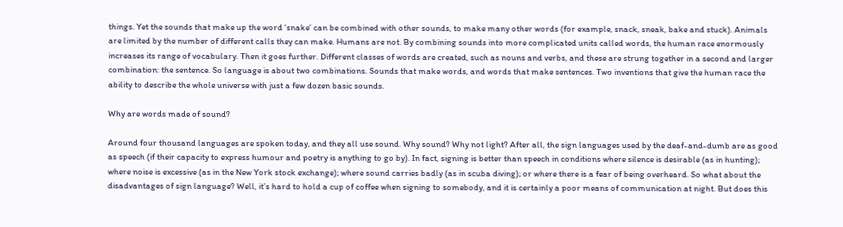things. Yet the sounds that make up the word ‘snake’ can be combined with other sounds, to make many other words (for example, snack, sneak, bake and stuck). Animals are limited by the number of different calls they can make. Humans are not. By combining sounds into more complicated units called words, the human race enormously increases its range of vocabulary. Then it goes further. Different classes of words are created, such as nouns and verbs, and these are strung together in a second and larger combination: the sentence. So language is about two combinations. Sounds that make words, and words that make sentences. Two inventions that give the human race the ability to describe the whole universe with just a few dozen basic sounds.

Why are words made of sound?

Around four thousand languages are spoken today, and they all use sound. Why sound? Why not light? After all, the sign languages used by the deaf-and-dumb are as good as speech (if their capacity to express humour and poetry is anything to go by). In fact, signing is better than speech in conditions where silence is desirable (as in hunting); where noise is excessive (as in the New York stock exchange); where sound carries badly (as in scuba diving); or where there is a fear of being overheard. So what about the disadvantages of sign language? Well, it’s hard to hold a cup of coffee when signing to somebody, and it is certainly a poor means of communication at night. But does this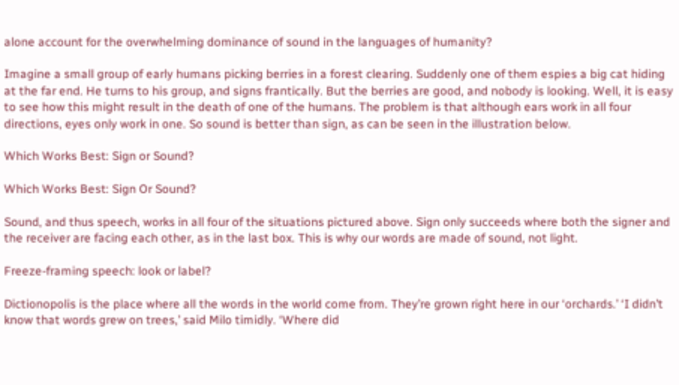alone account for the overwhelming dominance of sound in the languages of humanity?

Imagine a small group of early humans picking berries in a forest clearing. Suddenly one of them espies a big cat hiding at the far end. He turns to his group, and signs frantically. But the berries are good, and nobody is looking. Well, it is easy to see how this might result in the death of one of the humans. The problem is that although ears work in all four directions, eyes only work in one. So sound is better than sign, as can be seen in the illustration below.

Which Works Best: Sign or Sound?

Which Works Best: Sign Or Sound?

Sound, and thus speech, works in all four of the situations pictured above. Sign only succeeds where both the signer and the receiver are facing each other, as in the last box. This is why our words are made of sound, not light.

Freeze-framing speech: look or label?

Dictionopolis is the place where all the words in the world come from. They’re grown right here in our ‘orchards.’ ‘I didn’t know that words grew on trees,’ said Milo timidly. ‘Where did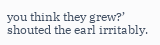you think they grew?’ shouted the earl irritably.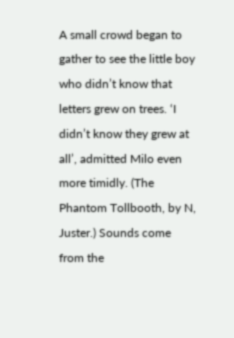A small crowd began to gather to see the little boy who didn’t know that letters grew on trees. ‘I didn’t know they grew at all’, admitted Milo even more timidly. (The Phantom Tollbooth, by N, Juster.) Sounds come from the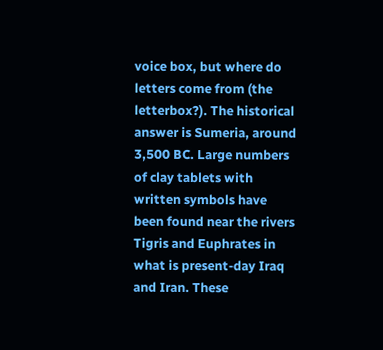voice box, but where do letters come from (the letterbox?). The historical answer is Sumeria, around 3,500 BC. Large numbers of clay tablets with written symbols have been found near the rivers Tigris and Euphrates in what is present-day Iraq and Iran. These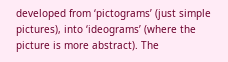developed from ‘pictograms’ (just simple pictures), into ‘ideograms’ (where the picture is more abstract). The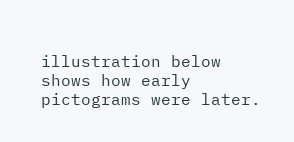illustration below shows how early pictograms were later.